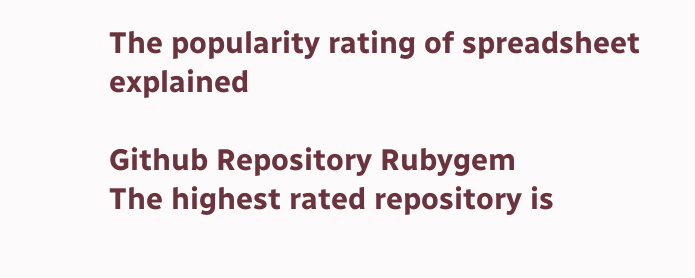The popularity rating of spreadsheet explained

Github Repository Rubygem
The highest rated repository is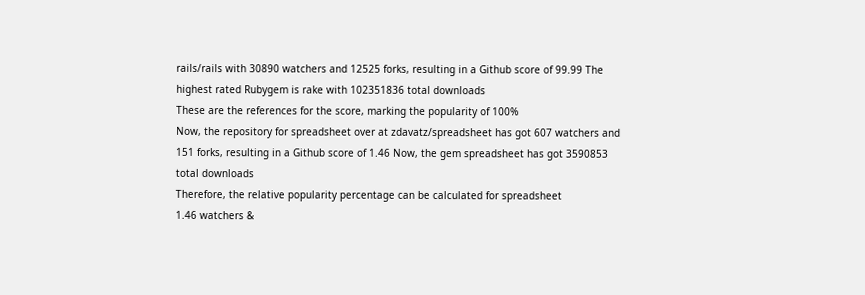rails/rails with 30890 watchers and 12525 forks, resulting in a Github score of 99.99 The highest rated Rubygem is rake with 102351836 total downloads
These are the references for the score, marking the popularity of 100%
Now, the repository for spreadsheet over at zdavatz/spreadsheet has got 607 watchers and 151 forks, resulting in a Github score of 1.46 Now, the gem spreadsheet has got 3590853 total downloads
Therefore, the relative popularity percentage can be calculated for spreadsheet
1.46 watchers &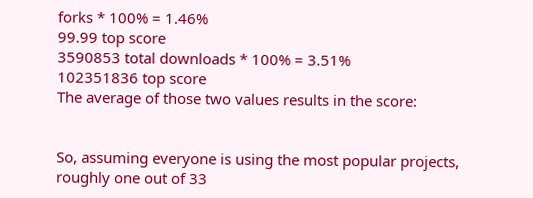forks * 100% = 1.46%
99.99 top score
3590853 total downloads * 100% = 3.51%
102351836 top score
The average of those two values results in the score:


So, assuming everyone is using the most popular projects,
roughly one out of 33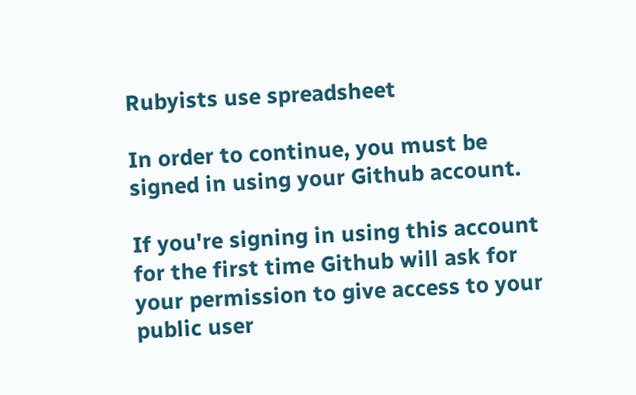Rubyists use spreadsheet

In order to continue, you must be signed in using your Github account.

If you're signing in using this account for the first time Github will ask for your permission to give access to your public user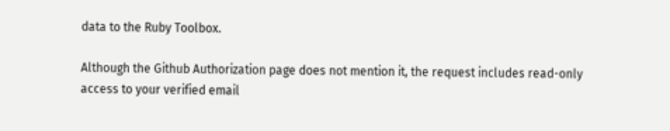data to the Ruby Toolbox.

Although the Github Authorization page does not mention it, the request includes read-only access to your verified email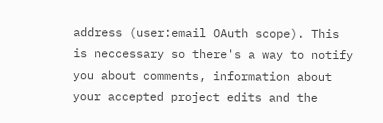address (user:email OAuth scope). This is neccessary so there's a way to notify you about comments, information about your accepted project edits and the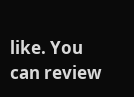like. You can review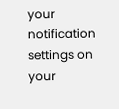your notification settings on your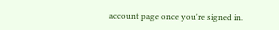account page once you're signed in.